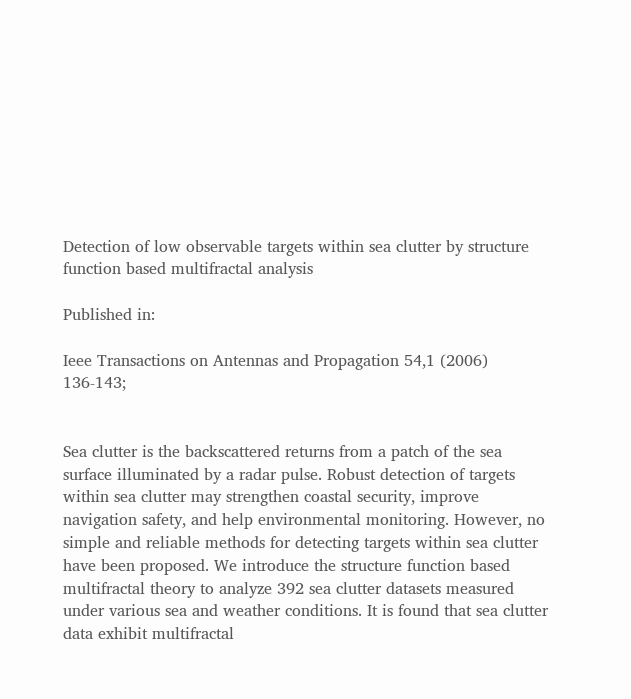Detection of low observable targets within sea clutter by structure function based multifractal analysis

Published in:

Ieee Transactions on Antennas and Propagation 54,1 (2006) 136-143;


Sea clutter is the backscattered returns from a patch of the sea surface illuminated by a radar pulse. Robust detection of targets within sea clutter may strengthen coastal security, improve navigation safety, and help environmental monitoring. However, no simple and reliable methods for detecting targets within sea clutter have been proposed. We introduce the structure function based multifractal theory to analyze 392 sea clutter datasets measured under various sea and weather conditions. It is found that sea clutter data exhibit multifractal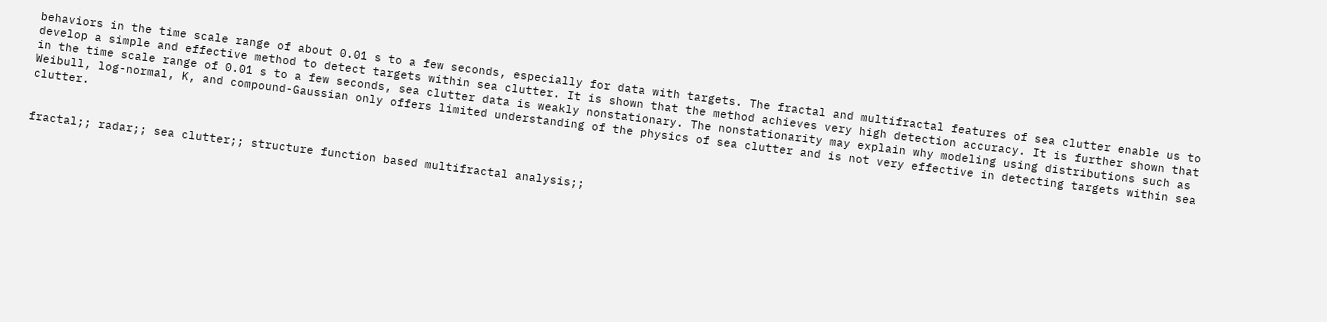behaviors in the time scale range of about 0.01 s to a few seconds, especially for data with targets. The fractal and multifractal features of sea clutter enable us to develop a simple and effective method to detect targets within sea clutter. It is shown that the method achieves very high detection accuracy. It is further shown that in the time scale range of 0.01 s to a few seconds, sea clutter data is weakly nonstationary. The nonstationarity may explain why modeling using distributions such as Weibull, log-normal, K, and compound-Gaussian only offers limited understanding of the physics of sea clutter and is not very effective in detecting targets within sea clutter.


fractal;; radar;; sea clutter;; structure function based multifractal analysis;;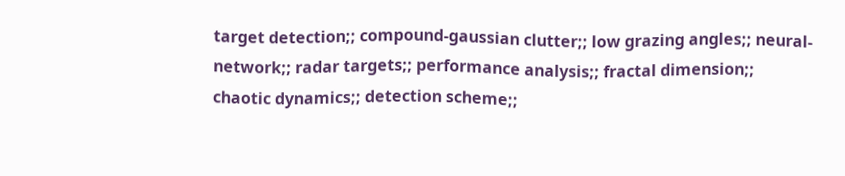target detection;; compound-gaussian clutter;; low grazing angles;; neural-network;; radar targets;; performance analysis;; fractal dimension;; chaotic dynamics;; detection scheme;;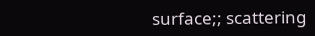surface;; scattering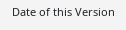Date of this Version